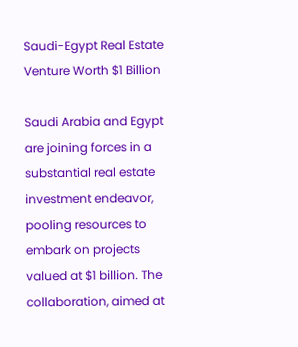Saudi-Egypt Real Estate Venture Worth $1 Billion

Saudi Arabia and Egypt are joining forces in a substantial real estate investment endeavor, pooling resources to embark on projects valued at $1 billion. The collaboration, aimed at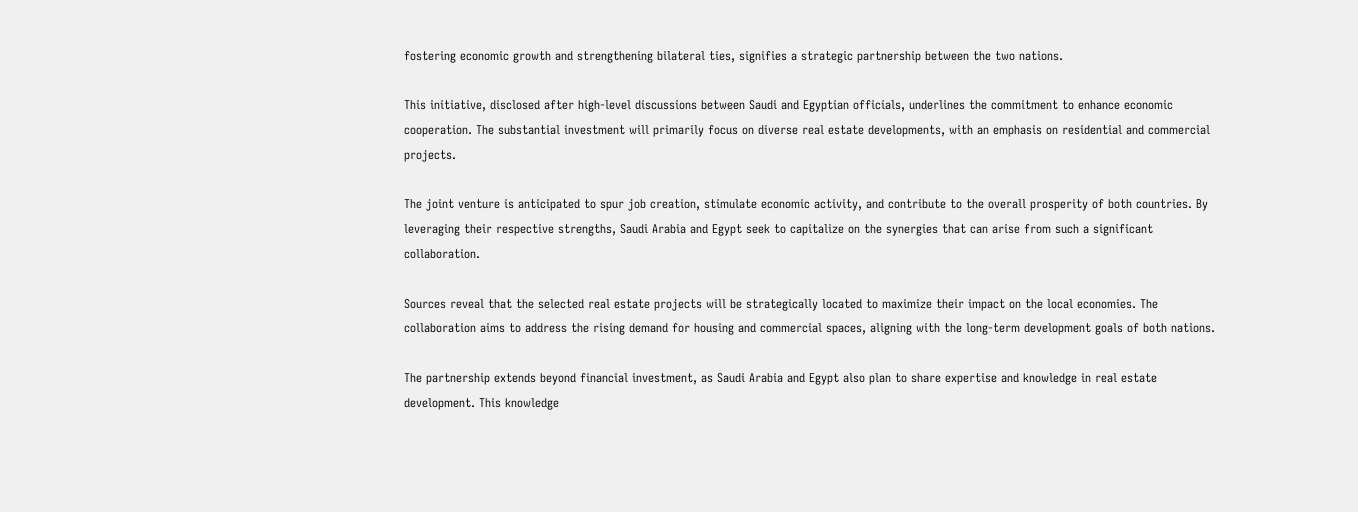fostering economic growth and strengthening bilateral ties, signifies a strategic partnership between the two nations.

This initiative, disclosed after high-level discussions between Saudi and Egyptian officials, underlines the commitment to enhance economic cooperation. The substantial investment will primarily focus on diverse real estate developments, with an emphasis on residential and commercial projects.

The joint venture is anticipated to spur job creation, stimulate economic activity, and contribute to the overall prosperity of both countries. By leveraging their respective strengths, Saudi Arabia and Egypt seek to capitalize on the synergies that can arise from such a significant collaboration.

Sources reveal that the selected real estate projects will be strategically located to maximize their impact on the local economies. The collaboration aims to address the rising demand for housing and commercial spaces, aligning with the long-term development goals of both nations.

The partnership extends beyond financial investment, as Saudi Arabia and Egypt also plan to share expertise and knowledge in real estate development. This knowledge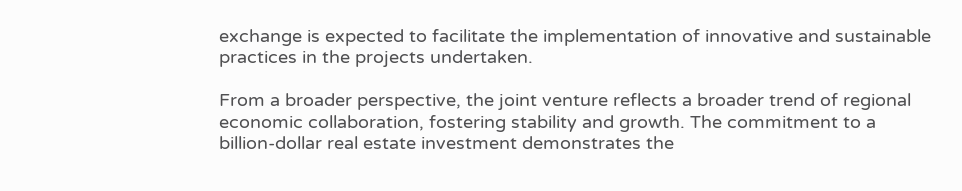exchange is expected to facilitate the implementation of innovative and sustainable practices in the projects undertaken.

From a broader perspective, the joint venture reflects a broader trend of regional economic collaboration, fostering stability and growth. The commitment to a billion-dollar real estate investment demonstrates the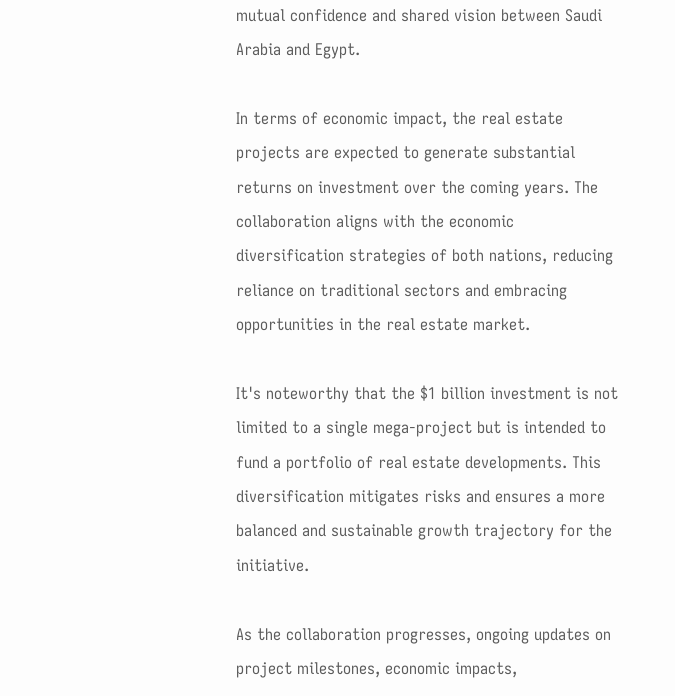mutual confidence and shared vision between Saudi Arabia and Egypt.

In terms of economic impact, the real estate projects are expected to generate substantial returns on investment over the coming years. The collaboration aligns with the economic diversification strategies of both nations, reducing reliance on traditional sectors and embracing opportunities in the real estate market.

It's noteworthy that the $1 billion investment is not limited to a single mega-project but is intended to fund a portfolio of real estate developments. This diversification mitigates risks and ensures a more balanced and sustainable growth trajectory for the initiative.

As the collaboration progresses, ongoing updates on project milestones, economic impacts,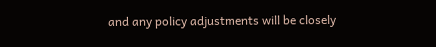and any policy adjustments will be closely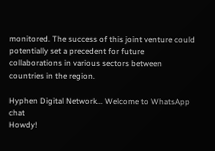monitored. The success of this joint venture could potentially set a precedent for future collaborations in various sectors between countries in the region.

Hyphen Digital Network... Welcome to WhatsApp chat
Howdy!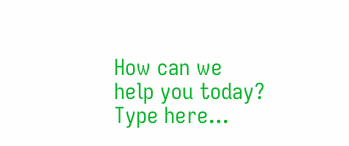How can we help you today?
Type here...